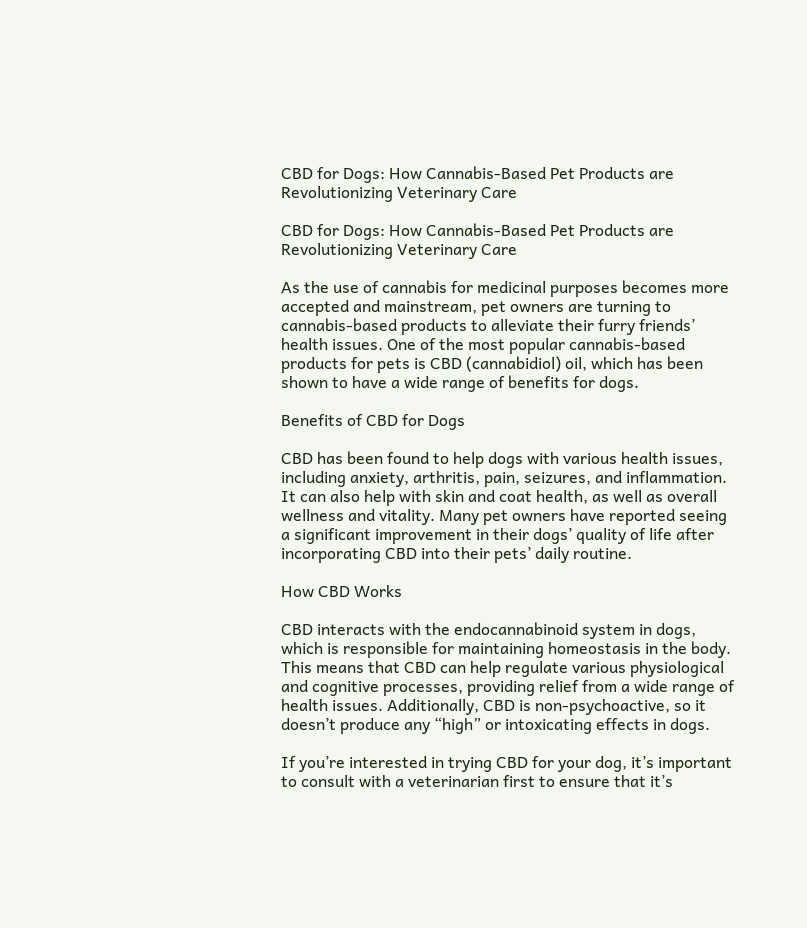CBD for Dogs: How Cannabis-Based Pet Products are Revolutionizing Veterinary Care

CBD for Dogs: How Cannabis-Based Pet Products are Revolutionizing Veterinary Care

As the use of cannabis for medicinal purposes becomes more accepted and mainstream, pet owners are turning to cannabis-based products to alleviate their furry friends’ health issues. One of the most popular cannabis-based products for pets is CBD (cannabidiol) oil, which has been shown to have a wide range of benefits for dogs.

Benefits of CBD for Dogs

CBD has been found to help dogs with various health issues, including anxiety, arthritis, pain, seizures, and inflammation. It can also help with skin and coat health, as well as overall wellness and vitality. Many pet owners have reported seeing a significant improvement in their dogs’ quality of life after incorporating CBD into their pets’ daily routine.

How CBD Works

CBD interacts with the endocannabinoid system in dogs, which is responsible for maintaining homeostasis in the body. This means that CBD can help regulate various physiological and cognitive processes, providing relief from a wide range of health issues. Additionally, CBD is non-psychoactive, so it doesn’t produce any “high” or intoxicating effects in dogs.

If you’re interested in trying CBD for your dog, it’s important to consult with a veterinarian first to ensure that it’s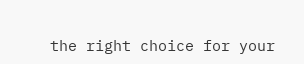the right choice for your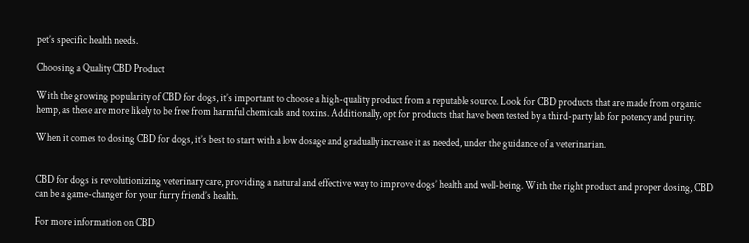pet’s specific health needs.

Choosing a Quality CBD Product

With the growing popularity of CBD for dogs, it’s important to choose a high-quality product from a reputable source. Look for CBD products that are made from organic hemp, as these are more likely to be free from harmful chemicals and toxins. Additionally, opt for products that have been tested by a third-party lab for potency and purity.

When it comes to dosing CBD for dogs, it’s best to start with a low dosage and gradually increase it as needed, under the guidance of a veterinarian.


CBD for dogs is revolutionizing veterinary care, providing a natural and effective way to improve dogs’ health and well-being. With the right product and proper dosing, CBD can be a game-changer for your furry friend’s health.

For more information on CBD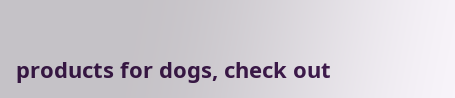products for dogs, check out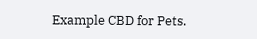Example CBD for Pets.